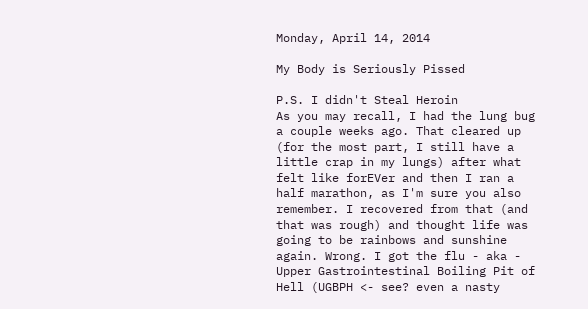Monday, April 14, 2014

My Body is Seriously Pissed

P.S. I didn't Steal Heroin
As you may recall, I had the lung bug a couple weeks ago. That cleared up (for the most part, I still have a little crap in my lungs) after what felt like forEVer and then I ran a half marathon, as I'm sure you also remember. I recovered from that (and that was rough) and thought life was going to be rainbows and sunshine again. Wrong. I got the flu - aka - Upper Gastrointestinal Boiling Pit of Hell (UGBPH <- see? even a nasty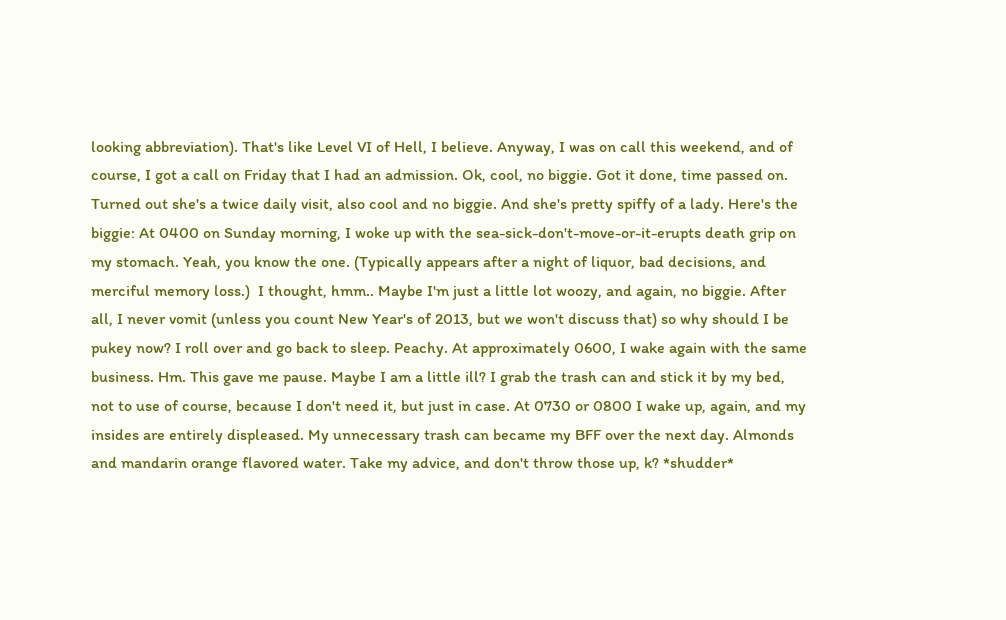looking abbreviation). That's like Level VI of Hell, I believe. Anyway, I was on call this weekend, and of course, I got a call on Friday that I had an admission. Ok, cool, no biggie. Got it done, time passed on. Turned out she's a twice daily visit, also cool and no biggie. And she's pretty spiffy of a lady. Here's the biggie: At 0400 on Sunday morning, I woke up with the sea-sick-don't-move-or-it-erupts death grip on my stomach. Yeah, you know the one. (Typically appears after a night of liquor, bad decisions, and merciful memory loss.)  I thought, hmm.. Maybe I'm just a little lot woozy, and again, no biggie. After all, I never vomit (unless you count New Year's of 2013, but we won't discuss that) so why should I be pukey now? I roll over and go back to sleep. Peachy. At approximately 0600, I wake again with the same business. Hm. This gave me pause. Maybe I am a little ill? I grab the trash can and stick it by my bed, not to use of course, because I don't need it, but just in case. At 0730 or 0800 I wake up, again, and my insides are entirely displeased. My unnecessary trash can became my BFF over the next day. Almonds and mandarin orange flavored water. Take my advice, and don't throw those up, k? *shudder*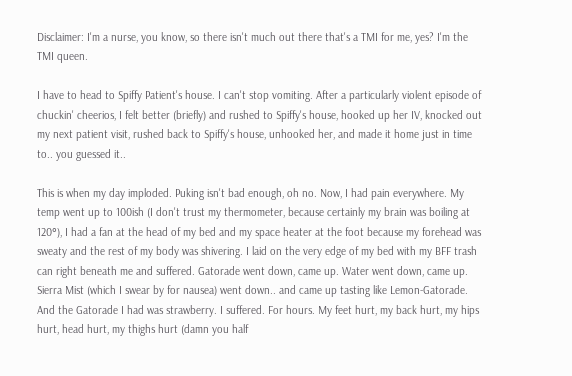Disclaimer: I'm a nurse, you know, so there isn't much out there that's a TMI for me, yes? I'm the TMI queen.

I have to head to Spiffy Patient's house. I can't stop vomiting. After a particularly violent episode of chuckin' cheerios, I felt better (briefly) and rushed to Spiffy's house, hooked up her IV, knocked out my next patient visit, rushed back to Spiffy's house, unhooked her, and made it home just in time to.. you guessed it..

This is when my day imploded. Puking isn't bad enough, oh no. Now, I had pain everywhere. My temp went up to 100ish (I don't trust my thermometer, because certainly my brain was boiling at 120°), I had a fan at the head of my bed and my space heater at the foot because my forehead was sweaty and the rest of my body was shivering. I laid on the very edge of my bed with my BFF trash can right beneath me and suffered. Gatorade went down, came up. Water went down, came up. Sierra Mist (which I swear by for nausea) went down.. and came up tasting like Lemon-Gatorade. And the Gatorade I had was strawberry. I suffered. For hours. My feet hurt, my back hurt, my hips hurt, head hurt, my thighs hurt (damn you half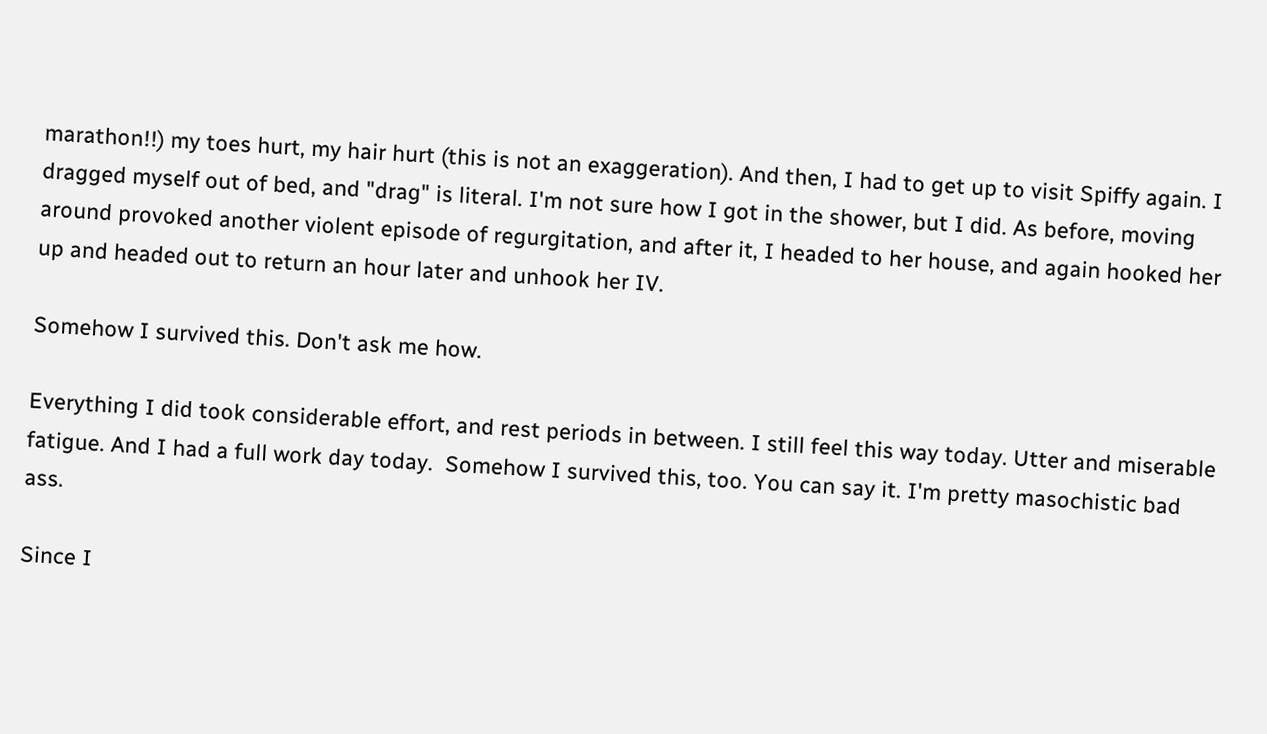marathon!!) my toes hurt, my hair hurt (this is not an exaggeration). And then, I had to get up to visit Spiffy again. I dragged myself out of bed, and "drag" is literal. I'm not sure how I got in the shower, but I did. As before, moving around provoked another violent episode of regurgitation, and after it, I headed to her house, and again hooked her up and headed out to return an hour later and unhook her IV.

Somehow I survived this. Don't ask me how.

Everything I did took considerable effort, and rest periods in between. I still feel this way today. Utter and miserable fatigue. And I had a full work day today.  Somehow I survived this, too. You can say it. I'm pretty masochistic bad ass.

Since I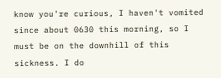know you're curious, I haven't vomited since about 0630 this morning, so I must be on the downhill of this sickness. I do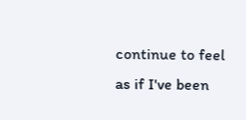continue to feel as if I've been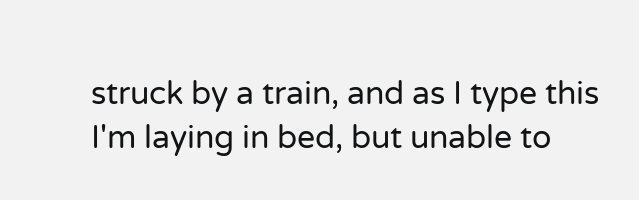struck by a train, and as I type this I'm laying in bed, but unable to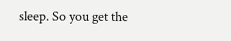sleep. So you get the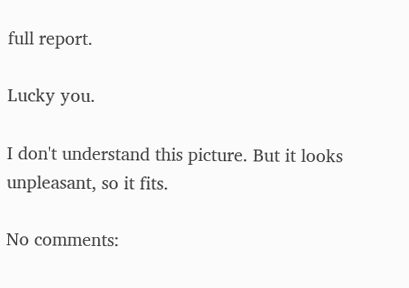full report.

Lucky you.

I don't understand this picture. But it looks unpleasant, so it fits.

No comments: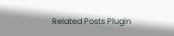Related Posts Plugin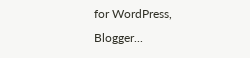for WordPress, Blogger...